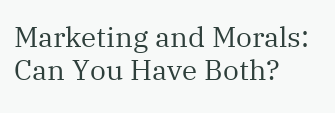Marketing and Morals: Can You Have Both?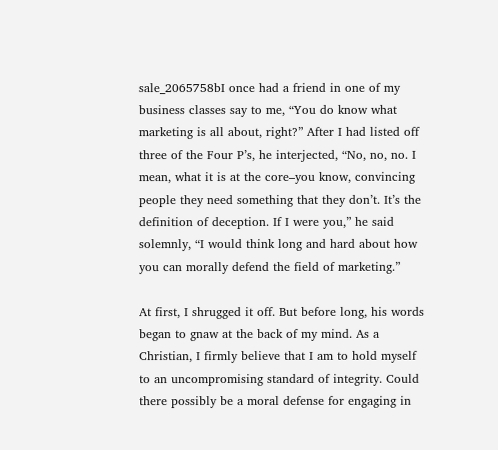sale_2065758bI once had a friend in one of my business classes say to me, “You do know what marketing is all about, right?” After I had listed off three of the Four P’s, he interjected, “No, no, no. I mean, what it is at the core–you know, convincing people they need something that they don’t. It’s the definition of deception. If I were you,” he said solemnly, “I would think long and hard about how you can morally defend the field of marketing.”

At first, I shrugged it off. But before long, his words began to gnaw at the back of my mind. As a Christian, I firmly believe that I am to hold myself to an uncompromising standard of integrity. Could there possibly be a moral defense for engaging in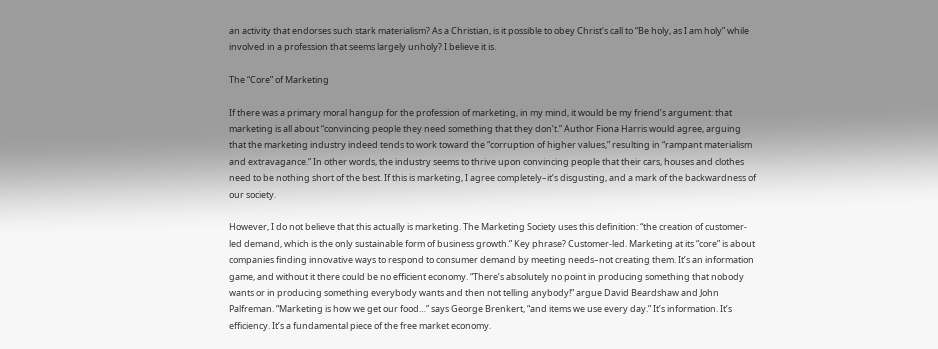an activity that endorses such stark materialism? As a Christian, is it possible to obey Christ’s call to “Be holy, as I am holy” while involved in a profession that seems largely unholy? I believe it is.

The “Core” of Marketing

If there was a primary moral hangup for the profession of marketing, in my mind, it would be my friend’s argument: that marketing is all about “convincing people they need something that they don’t.” Author Fiona Harris would agree, arguing that the marketing industry indeed tends to work toward the “corruption of higher values,” resulting in “rampant materialism and extravagance.” In other words, the industry seems to thrive upon convincing people that their cars, houses and clothes need to be nothing short of the best. If this is marketing, I agree completely–it’s disgusting, and a mark of the backwardness of our society.

However, I do not believe that this actually is marketing. The Marketing Society uses this definition: “the creation of customer-led demand, which is the only sustainable form of business growth.” Key phrase? Customer-led. Marketing at its “core” is about companies finding innovative ways to respond to consumer demand by meeting needs–not creating them. It’s an information game, and without it there could be no efficient economy. “There’s absolutely no point in producing something that nobody wants or in producing something everybody wants and then not telling anybody!” argue David Beardshaw and John Palfreman. “Marketing is how we get our food…” says George Brenkert, “and items we use every day.” It’s information. It’s efficiency. It’s a fundamental piece of the free market economy.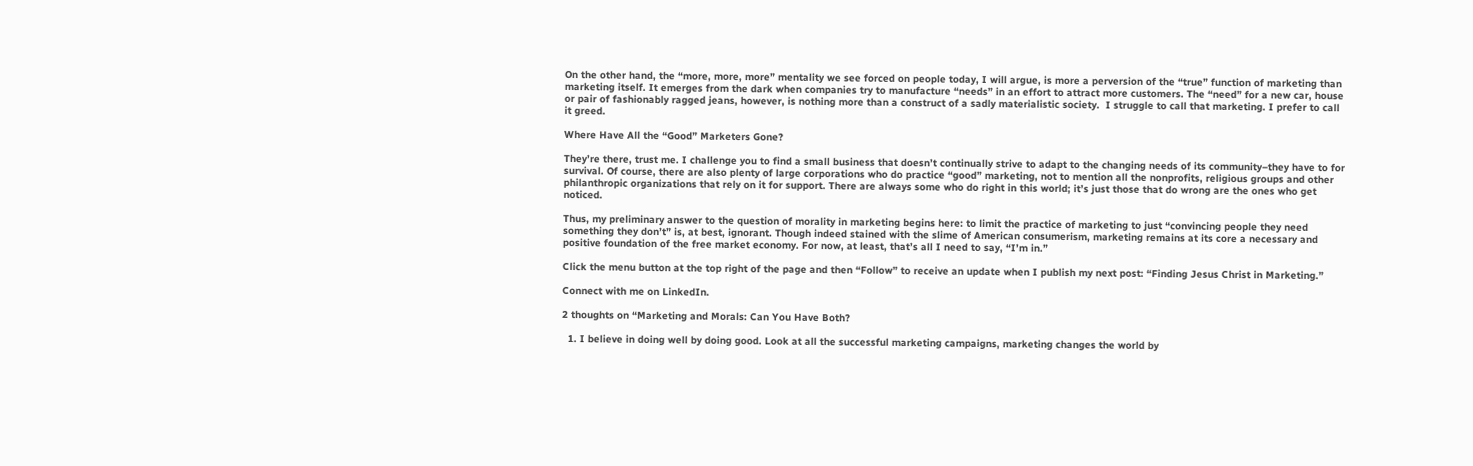On the other hand, the “more, more, more” mentality we see forced on people today, I will argue, is more a perversion of the “true” function of marketing than marketing itself. It emerges from the dark when companies try to manufacture “needs” in an effort to attract more customers. The “need” for a new car, house or pair of fashionably ragged jeans, however, is nothing more than a construct of a sadly materialistic society.  I struggle to call that marketing. I prefer to call it greed.

Where Have All the “Good” Marketers Gone?

They’re there, trust me. I challenge you to find a small business that doesn’t continually strive to adapt to the changing needs of its community–they have to for survival. Of course, there are also plenty of large corporations who do practice “good” marketing, not to mention all the nonprofits, religious groups and other philanthropic organizations that rely on it for support. There are always some who do right in this world; it’s just those that do wrong are the ones who get noticed.

Thus, my preliminary answer to the question of morality in marketing begins here: to limit the practice of marketing to just “convincing people they need something they don’t” is, at best, ignorant. Though indeed stained with the slime of American consumerism, marketing remains at its core a necessary and positive foundation of the free market economy. For now, at least, that’s all I need to say, “I’m in.”

Click the menu button at the top right of the page and then “Follow” to receive an update when I publish my next post: “Finding Jesus Christ in Marketing.”

Connect with me on LinkedIn.

2 thoughts on “Marketing and Morals: Can You Have Both?

  1. I believe in doing well by doing good. Look at all the successful marketing campaigns, marketing changes the world by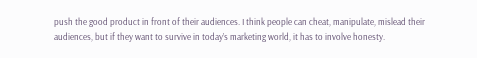push the good product in front of their audiences. I think people can cheat, manipulate, mislead their audiences, but if they want to survive in today’s marketing world, it has to involve honesty.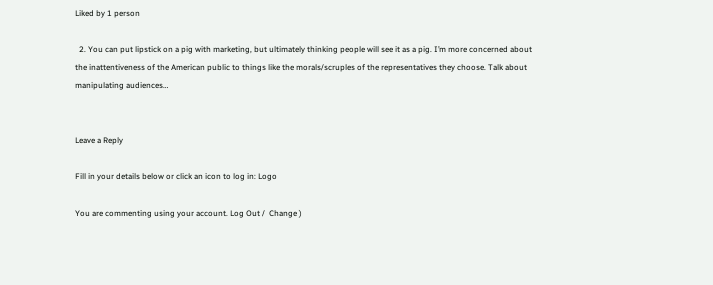Liked by 1 person

  2. You can put lipstick on a pig with marketing, but ultimately thinking people will see it as a pig. I’m more concerned about the inattentiveness of the American public to things like the morals/scruples of the representatives they choose. Talk about manipulating audiences…


Leave a Reply

Fill in your details below or click an icon to log in: Logo

You are commenting using your account. Log Out /  Change )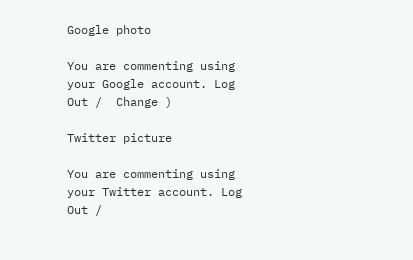Google photo

You are commenting using your Google account. Log Out /  Change )

Twitter picture

You are commenting using your Twitter account. Log Out /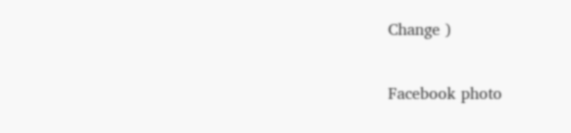Change )

Facebook photo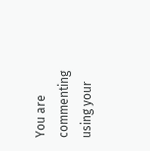You are commenting using your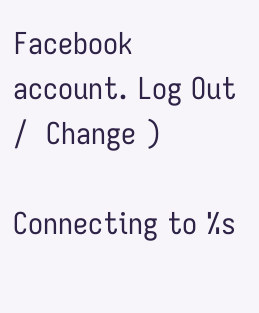Facebook account. Log Out /  Change )

Connecting to %s